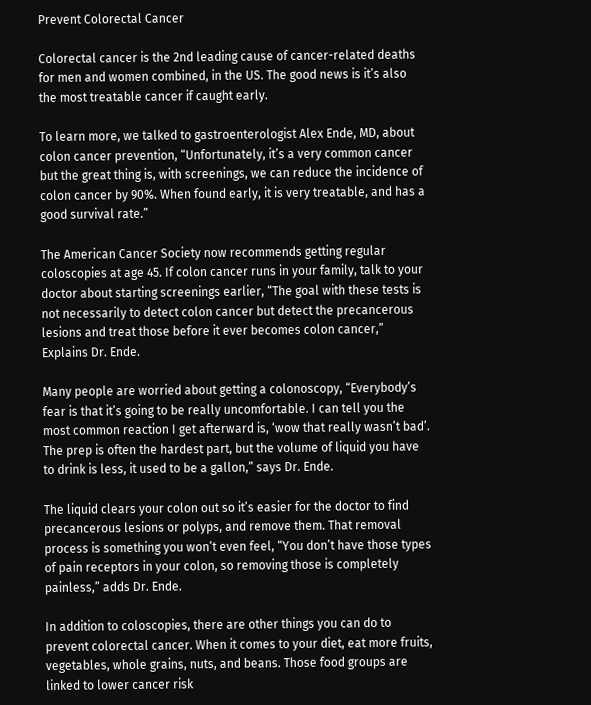Prevent Colorectal Cancer

Colorectal cancer is the 2nd leading cause of cancer-related deaths for men and women combined, in the US. The good news is it’s also the most treatable cancer if caught early.

To learn more, we talked to gastroenterologist Alex Ende, MD, about colon cancer prevention, “Unfortunately, it’s a very common cancer but the great thing is, with screenings, we can reduce the incidence of colon cancer by 90%. When found early, it is very treatable, and has a good survival rate.”

The American Cancer Society now recommends getting regular coloscopies at age 45. If colon cancer runs in your family, talk to your doctor about starting screenings earlier, “The goal with these tests is not necessarily to detect colon cancer but detect the precancerous lesions and treat those before it ever becomes colon cancer,” Explains Dr. Ende.

Many people are worried about getting a colonoscopy, “Everybody’s fear is that it’s going to be really uncomfortable. I can tell you the most common reaction I get afterward is, ‘wow that really wasn’t bad’. The prep is often the hardest part, but the volume of liquid you have to drink is less, it used to be a gallon,” says Dr. Ende.

The liquid clears your colon out so it’s easier for the doctor to find precancerous lesions or polyps, and remove them. That removal process is something you won’t even feel, “You don’t have those types of pain receptors in your colon, so removing those is completely painless,” adds Dr. Ende.

In addition to coloscopies, there are other things you can do to prevent colorectal cancer. When it comes to your diet, eat more fruits, vegetables, whole grains, nuts, and beans. Those food groups are linked to lower cancer risk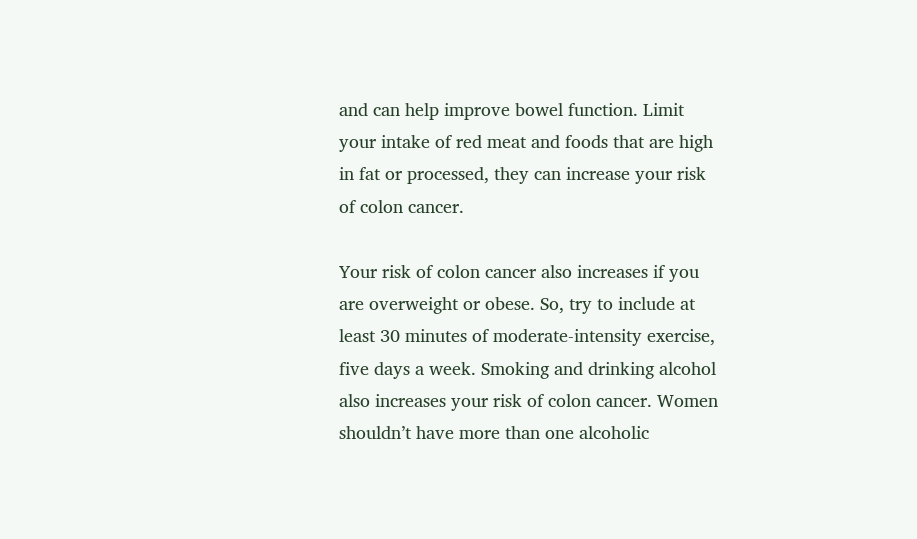and can help improve bowel function. Limit your intake of red meat and foods that are high in fat or processed, they can increase your risk of colon cancer.

Your risk of colon cancer also increases if you are overweight or obese. So, try to include at least 30 minutes of moderate-intensity exercise, five days a week. Smoking and drinking alcohol also increases your risk of colon cancer. Women shouldn’t have more than one alcoholic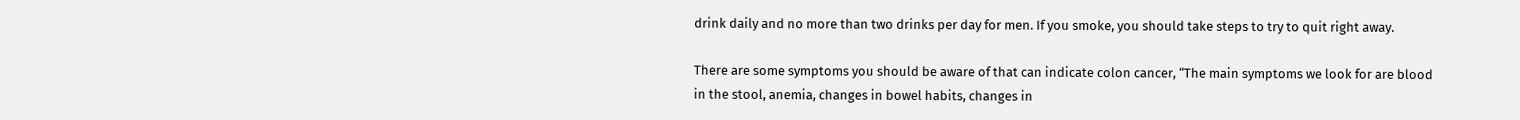drink daily and no more than two drinks per day for men. If you smoke, you should take steps to try to quit right away.

There are some symptoms you should be aware of that can indicate colon cancer, “The main symptoms we look for are blood in the stool, anemia, changes in bowel habits, changes in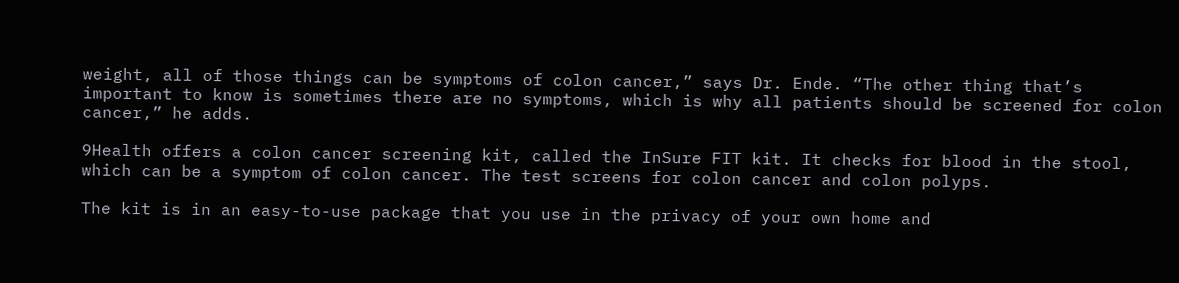weight, all of those things can be symptoms of colon cancer,” says Dr. Ende. “The other thing that’s important to know is sometimes there are no symptoms, which is why all patients should be screened for colon cancer,” he adds.

9Health offers a colon cancer screening kit, called the InSure FIT kit. It checks for blood in the stool, which can be a symptom of colon cancer. The test screens for colon cancer and colon polyps.

The kit is in an easy-to-use package that you use in the privacy of your own home and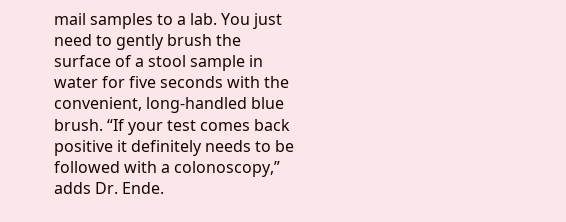mail samples to a lab. You just need to gently brush the surface of a stool sample in water for five seconds with the convenient, long-handled blue brush. “If your test comes back positive it definitely needs to be followed with a colonoscopy,” adds Dr. Ende.